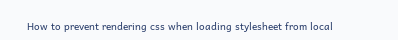How to prevent rendering css when loading stylesheet from local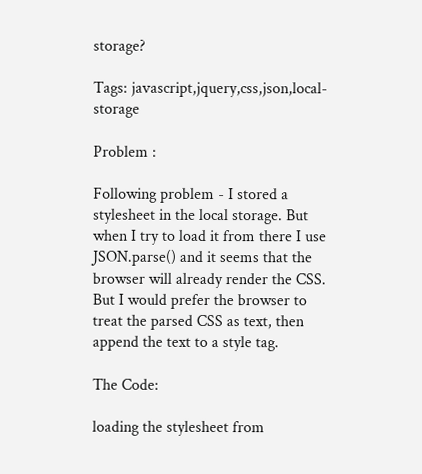storage?

Tags: javascript,jquery,css,json,local-storage

Problem :

Following problem - I stored a stylesheet in the local storage. But when I try to load it from there I use JSON.parse() and it seems that the browser will already render the CSS. But I would prefer the browser to treat the parsed CSS as text, then append the text to a style tag.

The Code:

loading the stylesheet from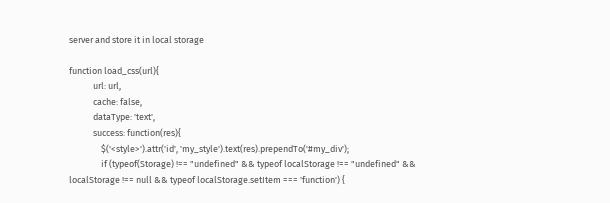server and store it in local storage

function load_css(url){
            url: url,
            cache: false,
            dataType: 'text',
            success: function(res){
                $('<style>').attr('id', 'my_style').text(res).prependTo('#my_div');
                if (typeof(Storage) !== "undefined" && typeof localStorage !== "undefined" && localStorage !== null && typeof localStorage.setItem === 'function') {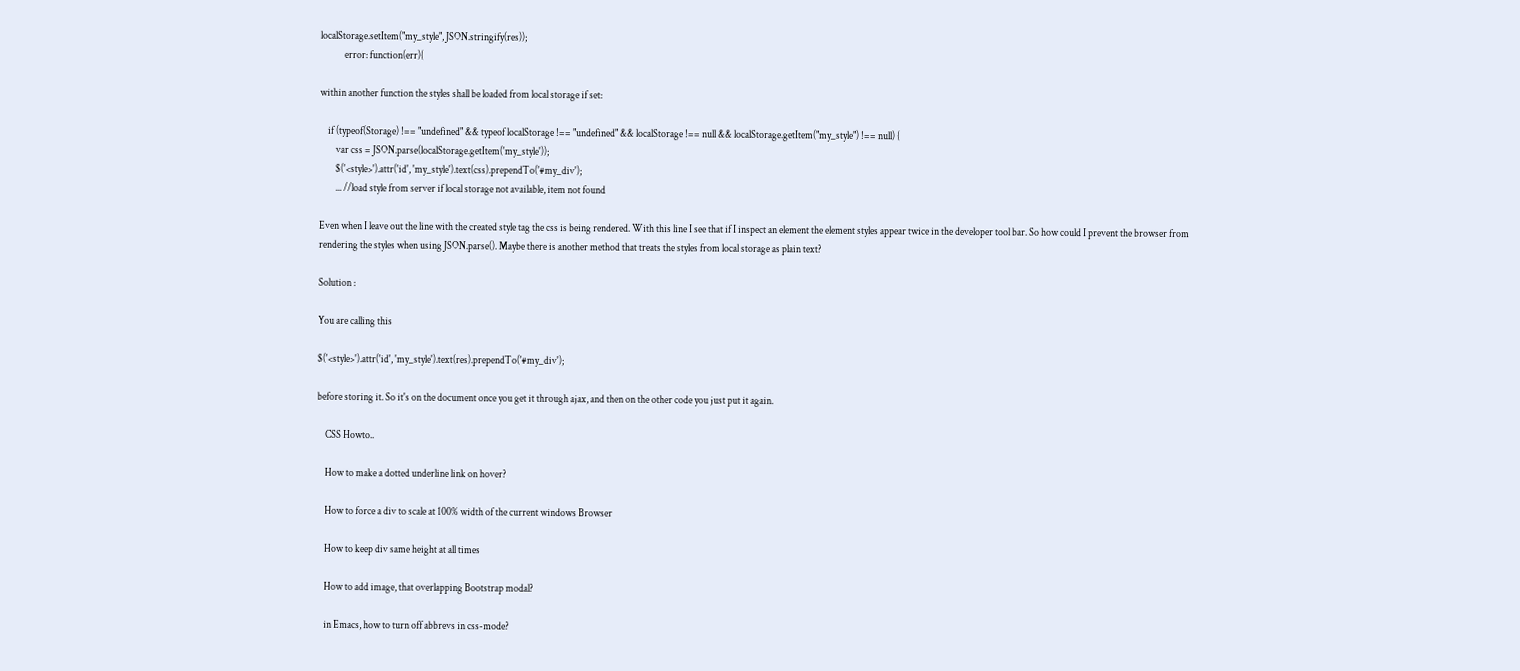localStorage.setItem("my_style", JSON.stringify(res));
            error: function(err){

within another function the styles shall be loaded from local storage if set:

    if (typeof(Storage) !== "undefined" && typeof localStorage !== "undefined" && localStorage !== null && localStorage.getItem("my_style") !== null) {
        var css = JSON.parse(localStorage.getItem('my_style'));
        $('<style>').attr('id', 'my_style').text(css).prependTo('#my_div');
        ... //load style from server if local storage not available, item not found

Even when I leave out the line with the created style tag the css is being rendered. With this line I see that if I inspect an element the element styles appear twice in the developer tool bar. So how could I prevent the browser from rendering the styles when using JSON.parse(). Maybe there is another method that treats the styles from local storage as plain text?

Solution :

You are calling this

$('<style>').attr('id', 'my_style').text(res).prependTo('#my_div');

before storing it. So it's on the document once you get it through ajax, and then on the other code you just put it again.

    CSS Howto..

    How to make a dotted underline link on hover?

    How to force a div to scale at 100% width of the current windows Browser

    How to keep div same height at all times

    How to add image, that overlapping Bootstrap modal?

    in Emacs, how to turn off abbrevs in css-mode?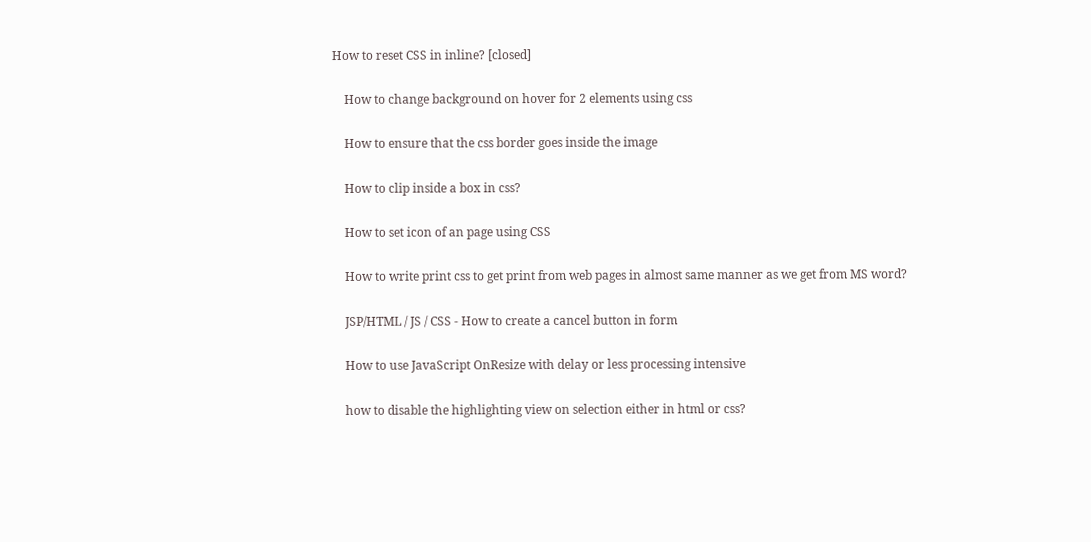How to reset CSS in inline? [closed]

    How to change background on hover for 2 elements using css

    How to ensure that the css border goes inside the image

    How to clip inside a box in css?

    How to set icon of an page using CSS

    How to write print css to get print from web pages in almost same manner as we get from MS word?

    JSP/HTML / JS / CSS - How to create a cancel button in form

    How to use JavaScript OnResize with delay or less processing intensive

    how to disable the highlighting view on selection either in html or css?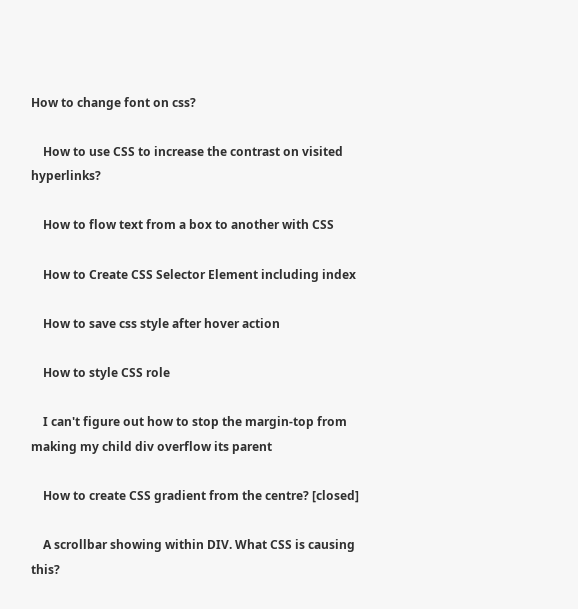How to change font on css?

    How to use CSS to increase the contrast on visited hyperlinks?

    How to flow text from a box to another with CSS

    How to Create CSS Selector Element including index

    How to save css style after hover action

    How to style CSS role

    I can't figure out how to stop the margin-top from making my child div overflow its parent

    How to create CSS gradient from the centre? [closed]

    A scrollbar showing within DIV. What CSS is causing this?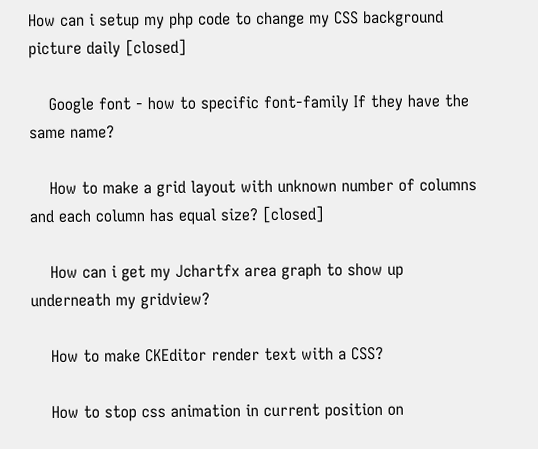How can i setup my php code to change my CSS background picture daily [closed]

    Google font - how to specific font-family If they have the same name?

    How to make a grid layout with unknown number of columns and each column has equal size? [closed]

    How can i get my Jchartfx area graph to show up underneath my gridview?

    How to make CKEditor render text with a CSS?

    How to stop css animation in current position on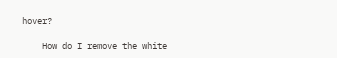hover?

    How do I remove the white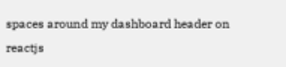spaces around my dashboard header on reactjs